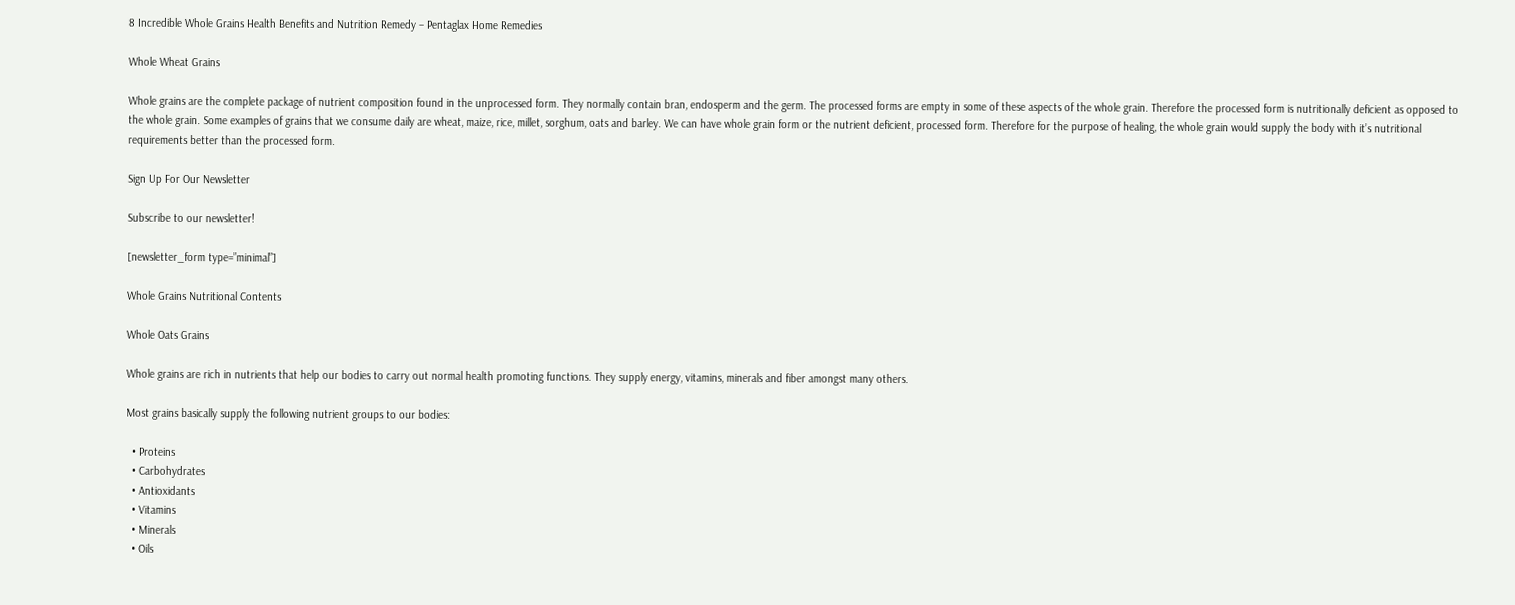8 Incredible Whole Grains Health Benefits and Nutrition Remedy – Pentaglax Home Remedies

Whole Wheat Grains

Whole grains are the complete package of nutrient composition found in the unprocessed form. They normally contain bran, endosperm and the germ. The processed forms are empty in some of these aspects of the whole grain. Therefore the processed form is nutritionally deficient as opposed to the whole grain. Some examples of grains that we consume daily are wheat, maize, rice, millet, sorghum, oats and barley. We can have whole grain form or the nutrient deficient, processed form. Therefore for the purpose of healing, the whole grain would supply the body with it’s nutritional requirements better than the processed form.

Sign Up For Our Newsletter

Subscribe to our newsletter!

[newsletter_form type=”minimal”]

Whole Grains Nutritional Contents

Whole Oats Grains

Whole grains are rich in nutrients that help our bodies to carry out normal health promoting functions. They supply energy, vitamins, minerals and fiber amongst many others.

Most grains basically supply the following nutrient groups to our bodies:

  • Proteins
  • Carbohydrates
  • Antioxidants
  • Vitamins
  • Minerals
  • Oils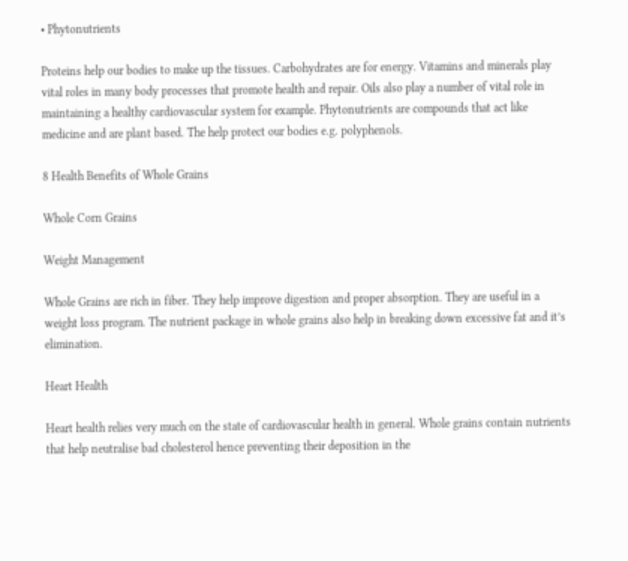• Phytonutrients

Proteins help our bodies to make up the tissues. Carbohydrates are for energy. Vitamins and minerals play vital roles in many body processes that promote health and repair. Oils also play a number of vital role in maintaining a healthy cardiovascular system for example. Phytonutrients are compounds that act like medicine and are plant based. The help protect our bodies e.g. polyphenols.

8 Health Benefits of Whole Grains

Whole Corn Grains

Weight Management

Whole Grains are rich in fiber. They help improve digestion and proper absorption. They are useful in a weight loss program. The nutrient package in whole grains also help in breaking down excessive fat and it’s elimination.

Heart Health

Heart health relies very much on the state of cardiovascular health in general. Whole grains contain nutrients that help neutralise bad cholesterol hence preventing their deposition in the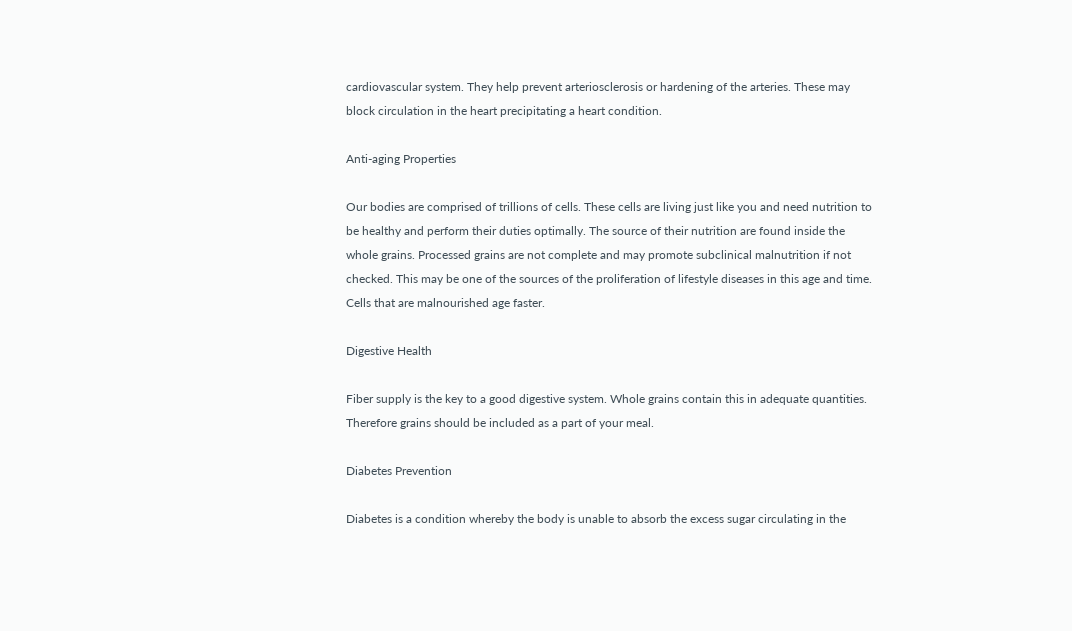cardiovascular system. They help prevent arteriosclerosis or hardening of the arteries. These may block circulation in the heart precipitating a heart condition.

Anti-aging Properties

Our bodies are comprised of trillions of cells. These cells are living just like you and need nutrition to be healthy and perform their duties optimally. The source of their nutrition are found inside the whole grains. Processed grains are not complete and may promote subclinical malnutrition if not checked. This may be one of the sources of the proliferation of lifestyle diseases in this age and time. Cells that are malnourished age faster.

Digestive Health

Fiber supply is the key to a good digestive system. Whole grains contain this in adequate quantities. Therefore grains should be included as a part of your meal.

Diabetes Prevention

Diabetes is a condition whereby the body is unable to absorb the excess sugar circulating in the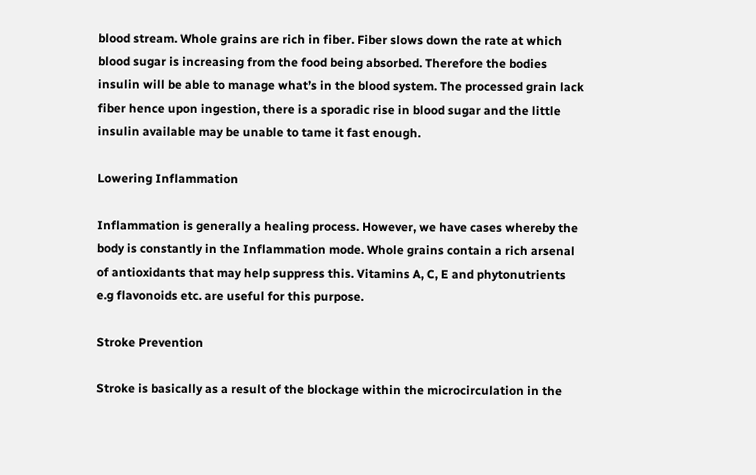blood stream. Whole grains are rich in fiber. Fiber slows down the rate at which blood sugar is increasing from the food being absorbed. Therefore the bodies insulin will be able to manage what’s in the blood system. The processed grain lack fiber hence upon ingestion, there is a sporadic rise in blood sugar and the little insulin available may be unable to tame it fast enough.

Lowering Inflammation

Inflammation is generally a healing process. However, we have cases whereby the body is constantly in the Inflammation mode. Whole grains contain a rich arsenal of antioxidants that may help suppress this. Vitamins A, C, E and phytonutrients e.g flavonoids etc. are useful for this purpose.

Stroke Prevention

Stroke is basically as a result of the blockage within the microcirculation in the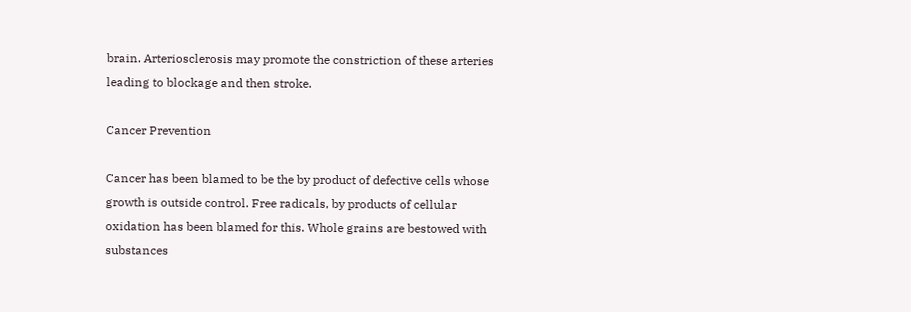brain. Arteriosclerosis may promote the constriction of these arteries leading to blockage and then stroke.

Cancer Prevention

Cancer has been blamed to be the by product of defective cells whose growth is outside control. Free radicals, by products of cellular oxidation has been blamed for this. Whole grains are bestowed with substances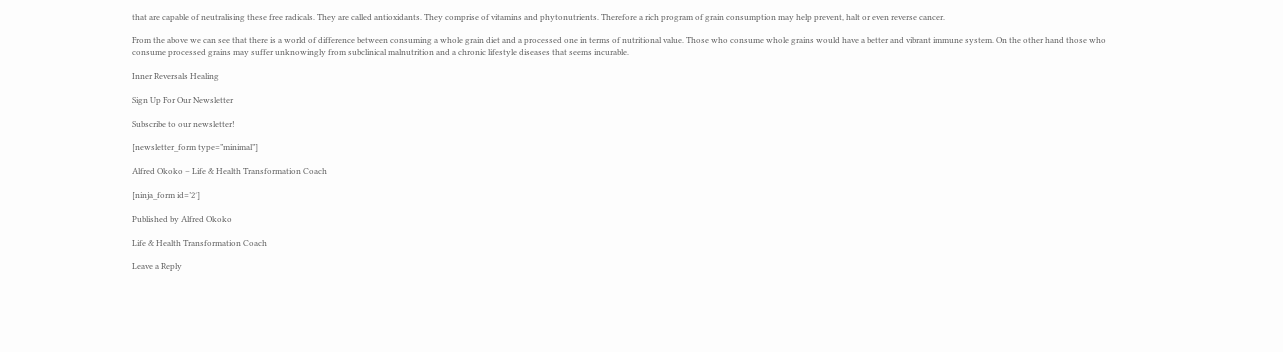that are capable of neutralising these free radicals. They are called antioxidants. They comprise of vitamins and phytonutrients. Therefore a rich program of grain consumption may help prevent, halt or even reverse cancer.

From the above we can see that there is a world of difference between consuming a whole grain diet and a processed one in terms of nutritional value. Those who consume whole grains would have a better and vibrant immune system. On the other hand those who consume processed grains may suffer unknowingly from subclinical malnutrition and a chronic lifestyle diseases that seems incurable.

Inner Reversals Healing

Sign Up For Our Newsletter

Subscribe to our newsletter!

[newsletter_form type=”minimal”]

Alfred Okoko – Life & Health Transformation Coach

[ninja_form id=’2′]

Published by Alfred Okoko

Life & Health Transformation Coach

Leave a Reply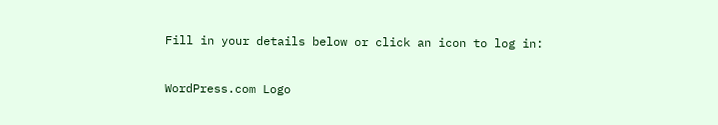Fill in your details below or click an icon to log in:

WordPress.com Logo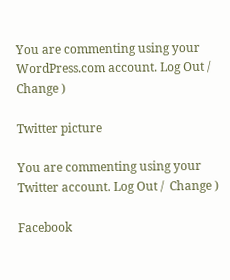You are commenting using your WordPress.com account. Log Out /  Change )

Twitter picture

You are commenting using your Twitter account. Log Out /  Change )

Facebook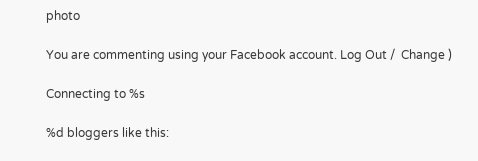photo

You are commenting using your Facebook account. Log Out /  Change )

Connecting to %s

%d bloggers like this: